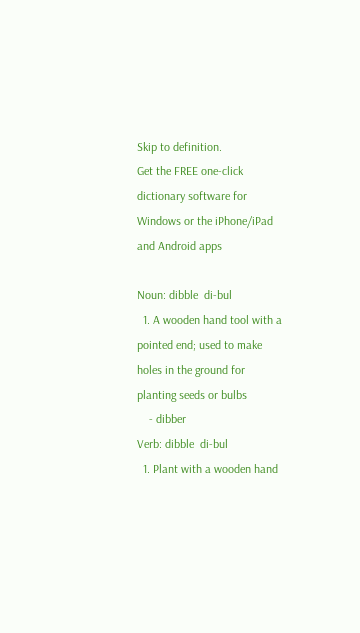Skip to definition.
Get the FREE one-click dictionary software for Windows or the iPhone/iPad and Android apps

Noun: dibble  di-bul
  1. A wooden hand tool with a pointed end; used to make holes in the ground for planting seeds or bulbs
    - dibber
Verb: dibble  di-bul
  1. Plant with a wooden hand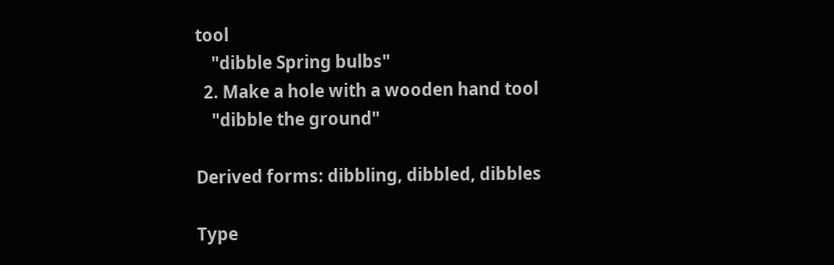tool
    "dibble Spring bulbs"
  2. Make a hole with a wooden hand tool
    "dibble the ground"

Derived forms: dibbling, dibbled, dibbles

Type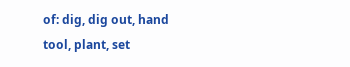of: dig, dig out, hand tool, plant, set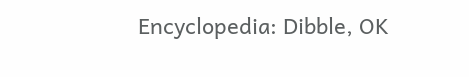Encyclopedia: Dibble, OK